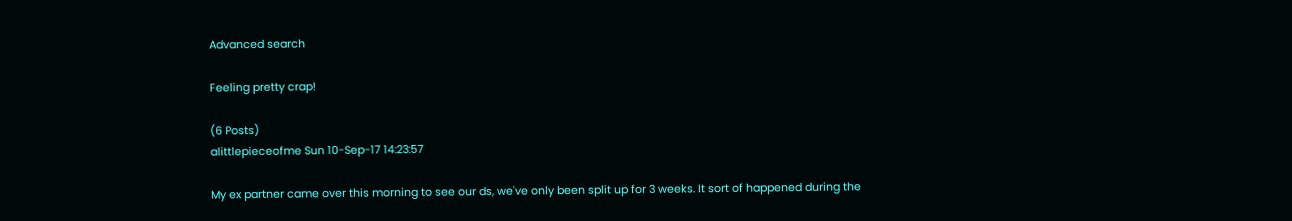Advanced search

Feeling pretty crap!

(6 Posts)
alittlepieceofme Sun 10-Sep-17 14:23:57

My ex partner came over this morning to see our ds, we've only been split up for 3 weeks. It sort of happened during the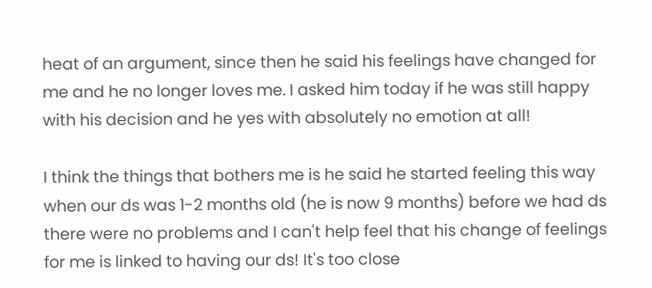heat of an argument, since then he said his feelings have changed for me and he no longer loves me. I asked him today if he was still happy with his decision and he yes with absolutely no emotion at all!

I think the things that bothers me is he said he started feeling this way when our ds was 1-2 months old (he is now 9 months) before we had ds there were no problems and I can't help feel that his change of feelings for me is linked to having our ds! It's too close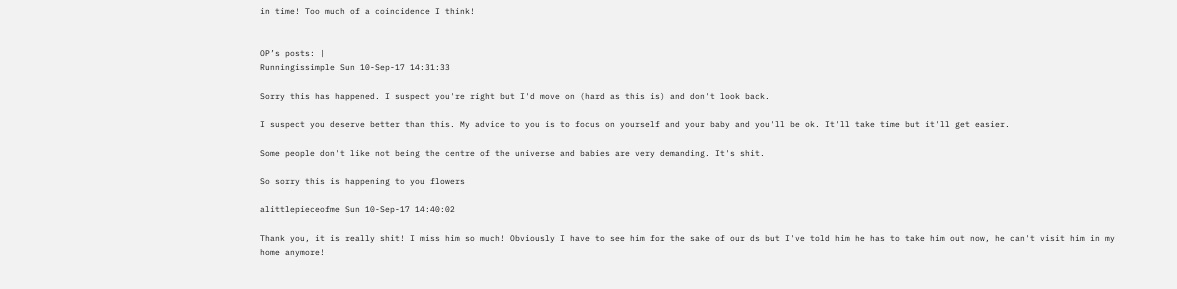in time! Too much of a coincidence I think!


OP’s posts: |
Runningissimple Sun 10-Sep-17 14:31:33

Sorry this has happened. I suspect you're right but I'd move on (hard as this is) and don't look back.

I suspect you deserve better than this. My advice to you is to focus on yourself and your baby and you'll be ok. It'll take time but it'll get easier.

Some people don't like not being the centre of the universe and babies are very demanding. It's shit.

So sorry this is happening to you flowers

alittlepieceofme Sun 10-Sep-17 14:40:02

Thank you, it is really shit! I miss him so much! Obviously I have to see him for the sake of our ds but I've told him he has to take him out now, he can't visit him in my home anymore!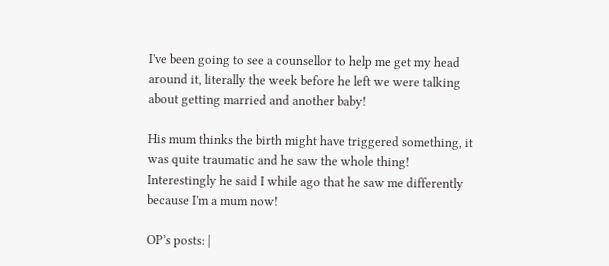I've been going to see a counsellor to help me get my head around it, literally the week before he left we were talking about getting married and another baby!

His mum thinks the birth might have triggered something, it was quite traumatic and he saw the whole thing! Interestingly he said I while ago that he saw me differently because I'm a mum now!

OP’s posts: |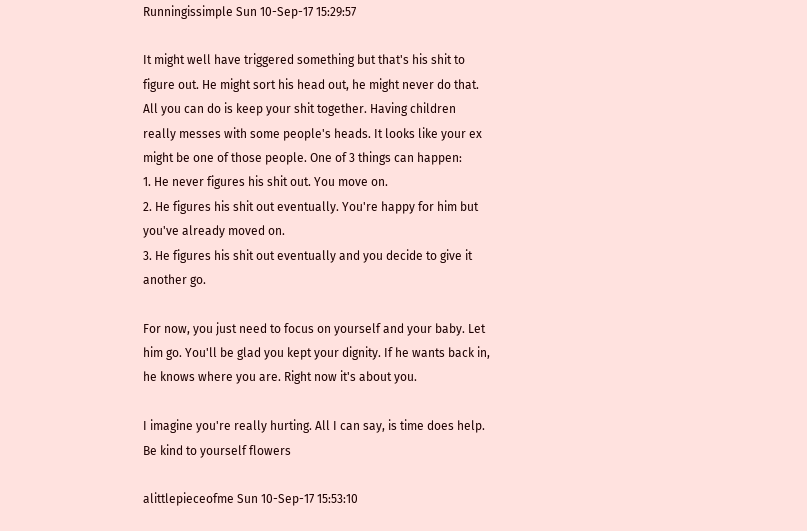Runningissimple Sun 10-Sep-17 15:29:57

It might well have triggered something but that's his shit to figure out. He might sort his head out, he might never do that. All you can do is keep your shit together. Having children really messes with some people's heads. It looks like your ex might be one of those people. One of 3 things can happen:
1. He never figures his shit out. You move on.
2. He figures his shit out eventually. You're happy for him but you've already moved on.
3. He figures his shit out eventually and you decide to give it another go.

For now, you just need to focus on yourself and your baby. Let him go. You'll be glad you kept your dignity. If he wants back in, he knows where you are. Right now it's about you.

I imagine you're really hurting. All I can say, is time does help. Be kind to yourself flowers

alittlepieceofme Sun 10-Sep-17 15:53:10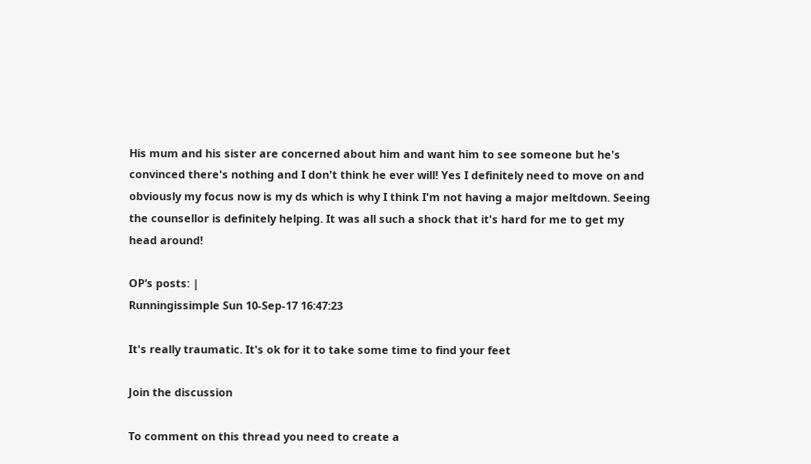His mum and his sister are concerned about him and want him to see someone but he's convinced there's nothing and I don't think he ever will! Yes I definitely need to move on and obviously my focus now is my ds which is why I think I'm not having a major meltdown. Seeing the counsellor is definitely helping. It was all such a shock that it's hard for me to get my head around!

OP’s posts: |
Runningissimple Sun 10-Sep-17 16:47:23

It's really traumatic. It's ok for it to take some time to find your feet

Join the discussion

To comment on this thread you need to create a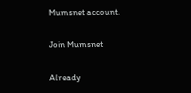Mumsnet account.

Join Mumsnet

Already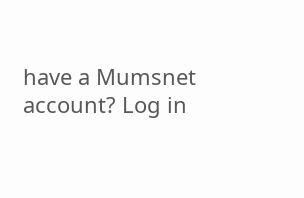have a Mumsnet account? Log in